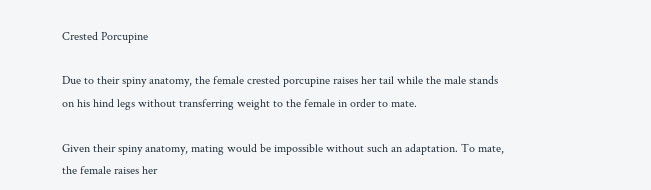Crested Porcupine

Due to their spiny anatomy, the female crested porcupine raises her tail while the male stands on his hind legs without transferring weight to the female in order to mate.

Given their spiny anatomy, mating would be impossible without such an adaptation. To mate, the female raises her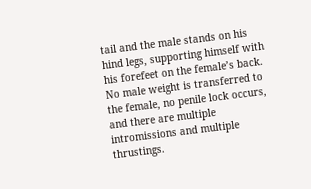tail and the male stands on his hind legs, supporting himself with his forefeet on the female’s back. No male weight is transferred to the female, no penile lock occurs, and there are multiple intromissions and multiple thrustings.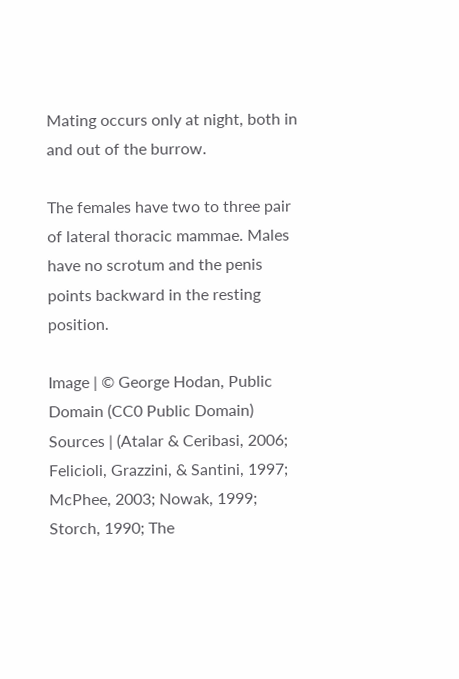Mating occurs only at night, both in and out of the burrow.

The females have two to three pair of lateral thoracic mammae. Males have no scrotum and the penis points backward in the resting position.

Image | © George Hodan, Public Domain (CC0 Public Domain)
Sources | (Atalar & Ceribasi, 2006; Felicioli, Grazzini, & Santini, 1997; McPhee, 2003; Nowak, 1999; Storch, 1990; The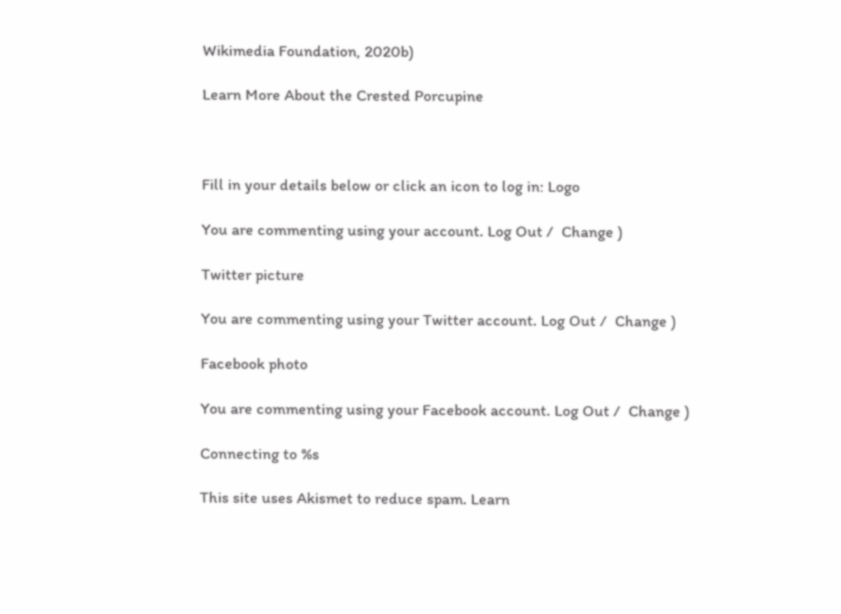Wikimedia Foundation, 2020b)

Learn More About the Crested Porcupine



Fill in your details below or click an icon to log in: Logo

You are commenting using your account. Log Out /  Change )

Twitter picture

You are commenting using your Twitter account. Log Out /  Change )

Facebook photo

You are commenting using your Facebook account. Log Out /  Change )

Connecting to %s

This site uses Akismet to reduce spam. Learn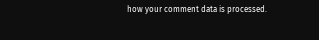how your comment data is processed.